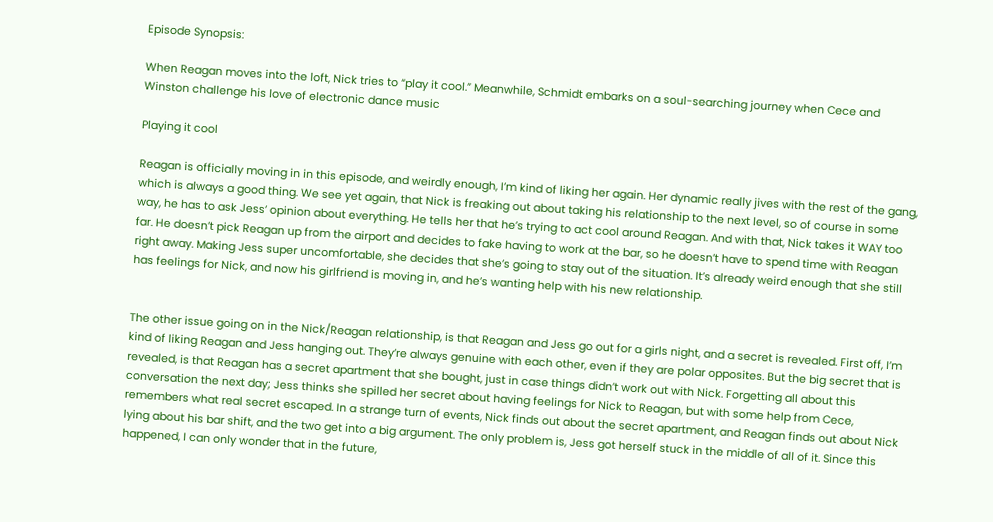Episode Synopsis:

When Reagan moves into the loft, Nick tries to “play it cool.” Meanwhile, Schmidt embarks on a soul-searching journey when Cece and Winston challenge his love of electronic dance music

Playing it cool

Reagan is officially moving in in this episode, and weirdly enough, I’m kind of liking her again. Her dynamic really jives with the rest of the gang, which is always a good thing. We see yet again, that Nick is freaking out about taking his relationship to the next level, so of course in some way, he has to ask Jess’ opinion about everything. He tells her that he’s trying to act cool around Reagan. And with that, Nick takes it WAY too far. He doesn’t pick Reagan up from the airport and decides to fake having to work at the bar, so he doesn’t have to spend time with Reagan right away. Making Jess super uncomfortable, she decides that she’s going to stay out of the situation. It’s already weird enough that she still has feelings for Nick, and now his girlfriend is moving in, and he’s wanting help with his new relationship.


The other issue going on in the Nick/Reagan relationship, is that Reagan and Jess go out for a girls night, and a secret is revealed. First off, I’m kind of liking Reagan and Jess hanging out. They’re always genuine with each other, even if they are polar opposites. But the big secret that is revealed, is that Reagan has a secret apartment that she bought, just in case things didn’t work out with Nick. Forgetting all about this conversation the next day; Jess thinks she spilled her secret about having feelings for Nick to Reagan, but with some help from Cece, remembers what real secret escaped. In a strange turn of events, Nick finds out about the secret apartment, and Reagan finds out about Nick lying about his bar shift, and the two get into a big argument. The only problem is, Jess got herself stuck in the middle of all of it. Since this happened, I can only wonder that in the future,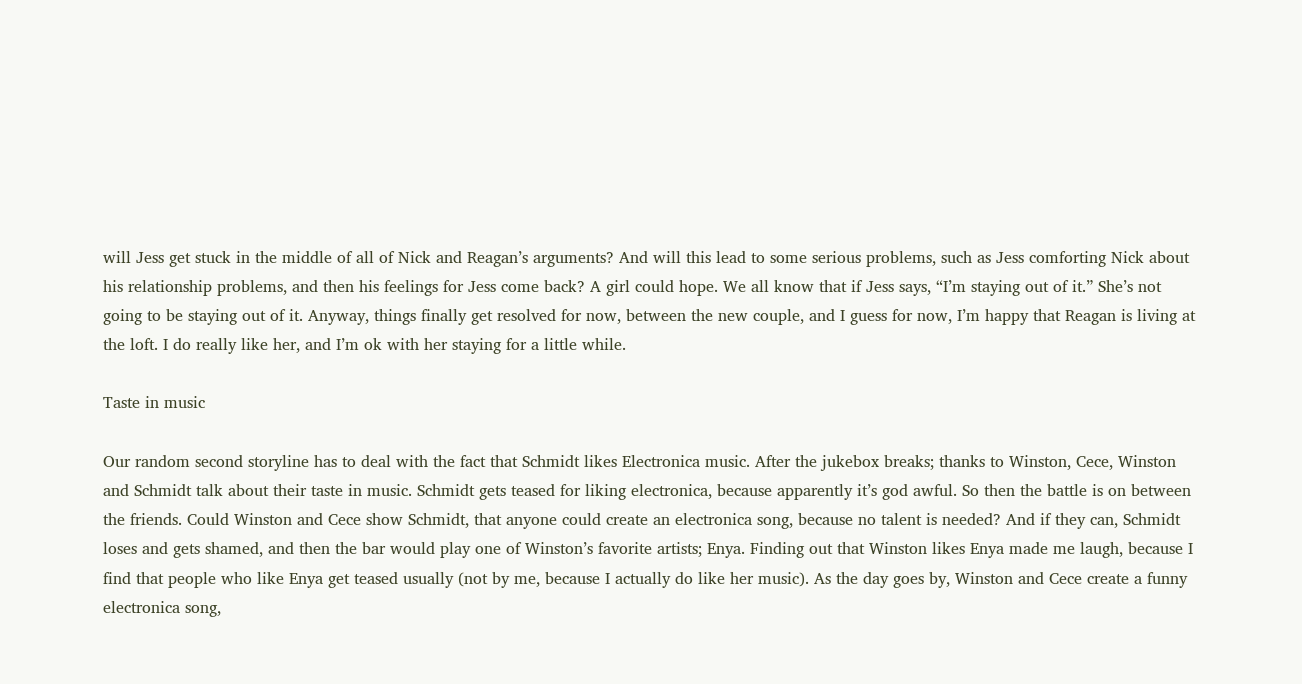will Jess get stuck in the middle of all of Nick and Reagan’s arguments? And will this lead to some serious problems, such as Jess comforting Nick about his relationship problems, and then his feelings for Jess come back? A girl could hope. We all know that if Jess says, “I’m staying out of it.” She’s not going to be staying out of it. Anyway, things finally get resolved for now, between the new couple, and I guess for now, I’m happy that Reagan is living at the loft. I do really like her, and I’m ok with her staying for a little while.

Taste in music

Our random second storyline has to deal with the fact that Schmidt likes Electronica music. After the jukebox breaks; thanks to Winston, Cece, Winston and Schmidt talk about their taste in music. Schmidt gets teased for liking electronica, because apparently it’s god awful. So then the battle is on between the friends. Could Winston and Cece show Schmidt, that anyone could create an electronica song, because no talent is needed? And if they can, Schmidt loses and gets shamed, and then the bar would play one of Winston’s favorite artists; Enya. Finding out that Winston likes Enya made me laugh, because I find that people who like Enya get teased usually (not by me, because I actually do like her music). As the day goes by, Winston and Cece create a funny electronica song,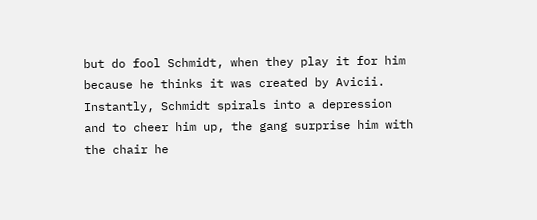but do fool Schmidt, when they play it for him because he thinks it was created by Avicii. Instantly, Schmidt spirals into a depression and to cheer him up, the gang surprise him with the chair he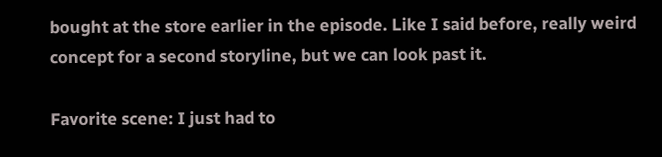bought at the store earlier in the episode. Like I said before, really weird concept for a second storyline, but we can look past it.

Favorite scene: I just had to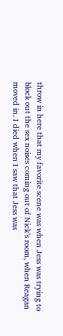throw in here that my favorite scene was when Jess was trying to block out the sex noises coming out of Nick’s room, when Reagan moved in. I died when I saw that Jess was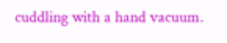cuddling with a hand vacuum.